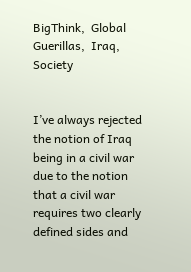BigThink,  Global Guerillas,  Iraq,  Society


I’ve always rejected the notion of Iraq being in a civil war due to the notion that a civil war requires two clearly defined sides and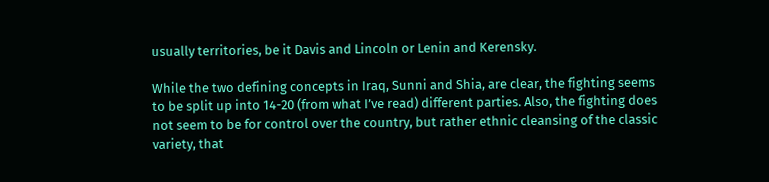usually territories, be it Davis and Lincoln or Lenin and Kerensky.

While the two defining concepts in Iraq, Sunni and Shia, are clear, the fighting seems to be split up into 14-20 (from what I’ve read) different parties. Also, the fighting does not seem to be for control over the country, but rather ethnic cleansing of the classic variety, that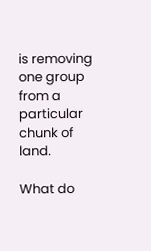is removing one group from a particular chunk of land.

What do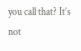you call that? It’s not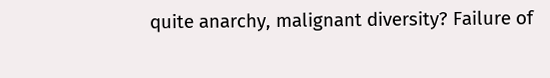quite anarchy, malignant diversity? Failure of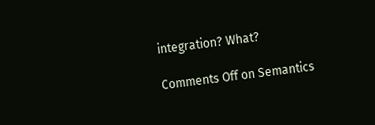integration? What?

Comments Off on Semantics